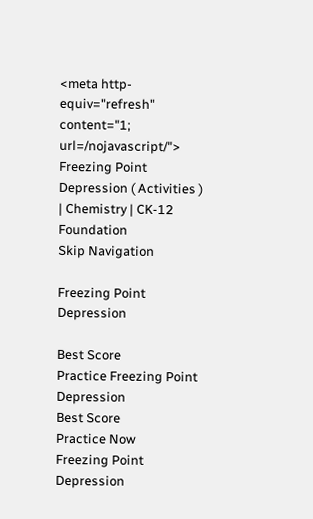<meta http-equiv="refresh" content="1; url=/nojavascript/"> Freezing Point Depression ( Activities ) | Chemistry | CK-12 Foundation
Skip Navigation

Freezing Point Depression

Best Score
Practice Freezing Point Depression
Best Score
Practice Now
Freezing Point Depression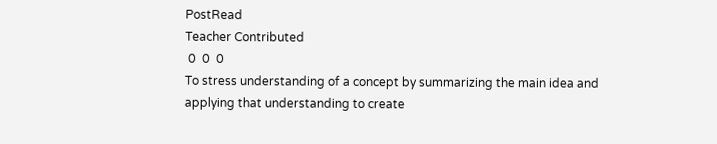PostRead
Teacher Contributed
 0  0  0
To stress understanding of a concept by summarizing the main idea and applying that understanding to create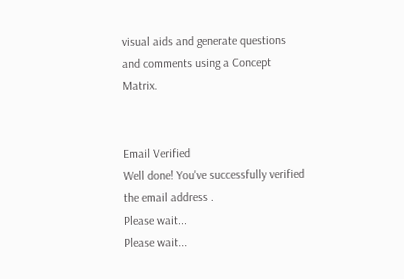visual aids and generate questions and comments using a Concept Matrix.


Email Verified
Well done! You've successfully verified the email address .
Please wait...
Please wait...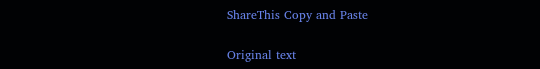ShareThis Copy and Paste

Original text